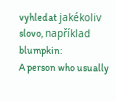vyhledat jakékoliv slovo, například blumpkin:
A person who usually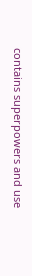contains superpowers and use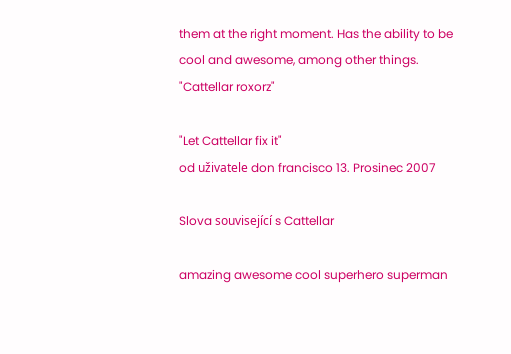them at the right moment. Has the ability to be cool and awesome, among other things.
"Cattellar roxorz"

"Let Cattellar fix it"
od uživatele don francisco 13. Prosinec 2007

Slova související s Cattellar

amazing awesome cool superhero superman